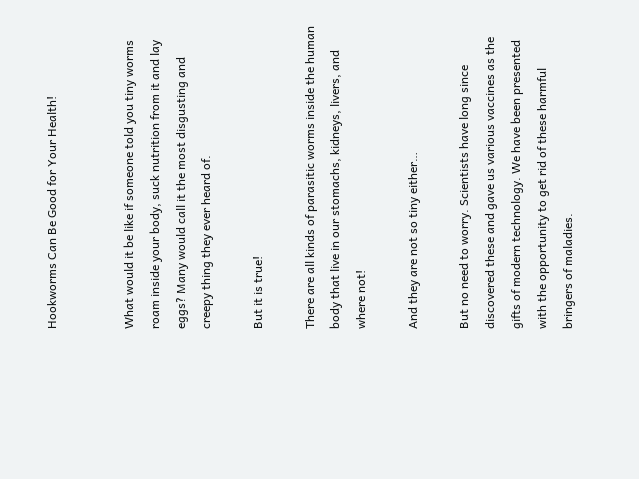Hookworms Can Be Good for Your Health!


What would it be like if someone told you tiny worms roam inside your body, suck nutrition from it and lay eggs? Many would call it the most disgusting and creepy thing they ever heard of.

But it is true!

There are all kinds of parasitic worms inside the human body that live in our stomachs, kidneys, livers, and where not!

And they are not so tiny either…

But no need to worry. Scientists have long since discovered these and gave us various vaccines as the gifts of modern technology. We have been presented with the opportunity to get rid of these harmful bringers of maladies.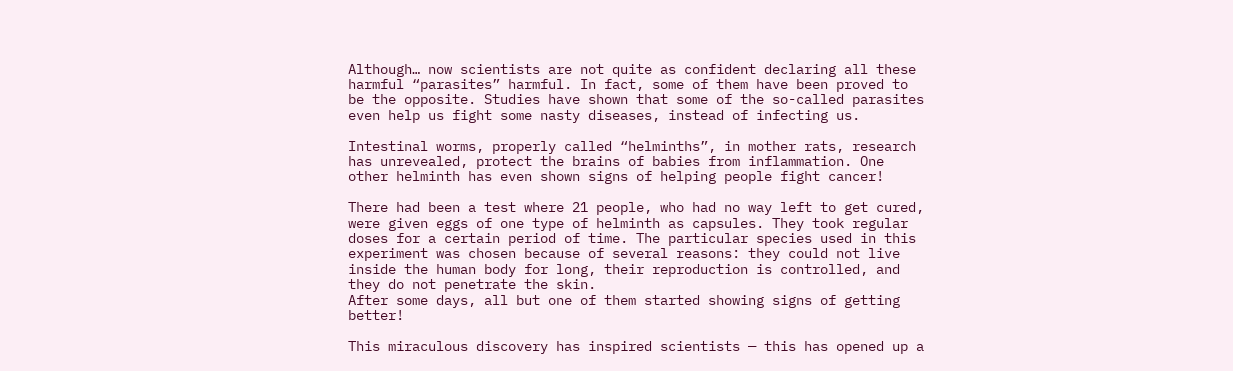Although… now scientists are not quite as confident declaring all these harmful “parasites” harmful. In fact, some of them have been proved to be the opposite. Studies have shown that some of the so-called parasites even help us fight some nasty diseases, instead of infecting us.

Intestinal worms, properly called “helminths”, in mother rats, research has unrevealed, protect the brains of babies from inflammation. One other helminth has even shown signs of helping people fight cancer!

There had been a test where 21 people, who had no way left to get cured, were given eggs of one type of helminth as capsules. They took regular doses for a certain period of time. The particular species used in this experiment was chosen because of several reasons: they could not live inside the human body for long, their reproduction is controlled, and they do not penetrate the skin.
After some days, all but one of them started showing signs of getting better!

This miraculous discovery has inspired scientists — this has opened up a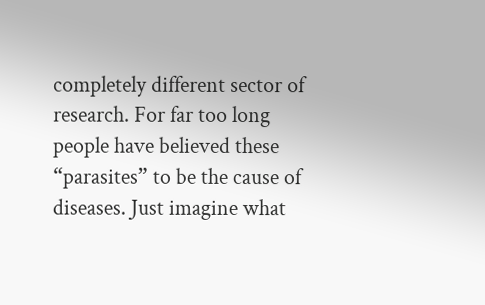completely different sector of research. For far too long people have believed these “parasites” to be the cause of diseases. Just imagine what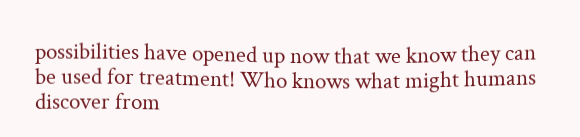possibilities have opened up now that we know they can be used for treatment! Who knows what might humans discover from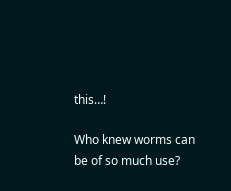this…!

Who knew worms can be of so much use?